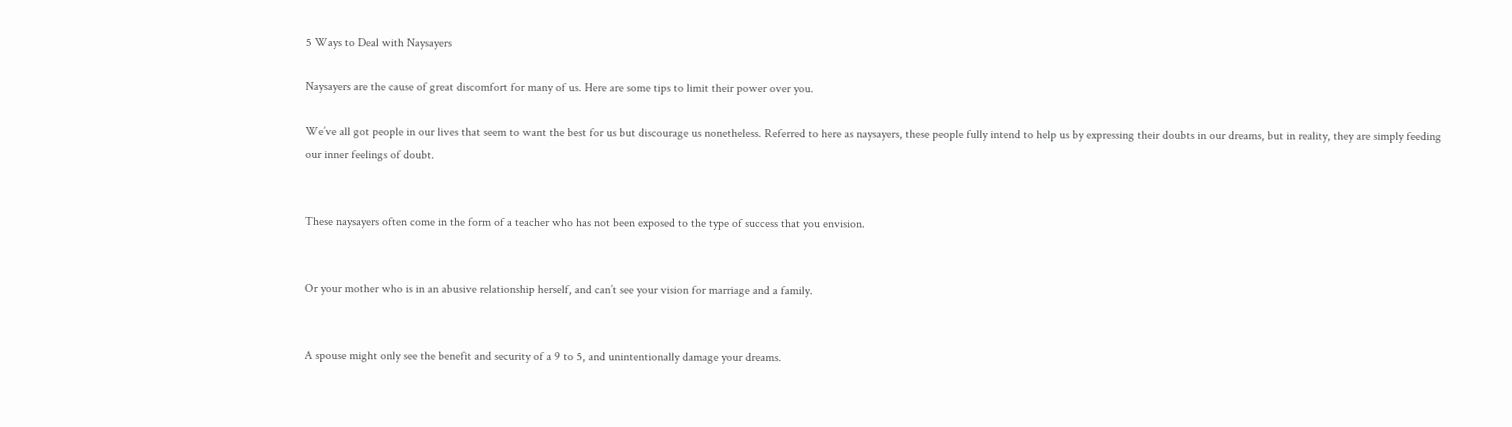5 Ways to Deal with Naysayers

Naysayers are the cause of great discomfort for many of us. Here are some tips to limit their power over you.

We’ve all got people in our lives that seem to want the best for us but discourage us nonetheless. Referred to here as naysayers, these people fully intend to help us by expressing their doubts in our dreams, but in reality, they are simply feeding our inner feelings of doubt.


These naysayers often come in the form of a teacher who has not been exposed to the type of success that you envision.


Or your mother who is in an abusive relationship herself, and can’t see your vision for marriage and a family.


A spouse might only see the benefit and security of a 9 to 5, and unintentionally damage your dreams.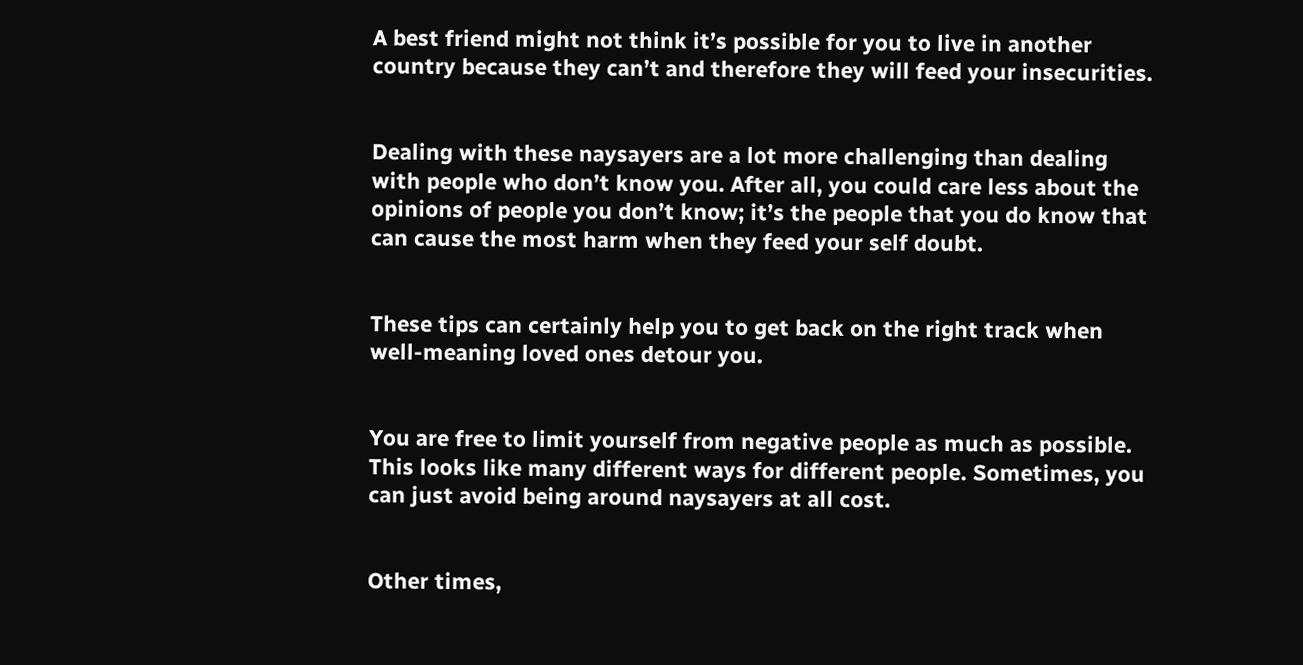A best friend might not think it’s possible for you to live in another country because they can’t and therefore they will feed your insecurities.


Dealing with these naysayers are a lot more challenging than dealing with people who don’t know you. After all, you could care less about the opinions of people you don’t know; it’s the people that you do know that can cause the most harm when they feed your self doubt.


These tips can certainly help you to get back on the right track when well-meaning loved ones detour you.


You are free to limit yourself from negative people as much as possible. This looks like many different ways for different people. Sometimes, you can just avoid being around naysayers at all cost.


Other times,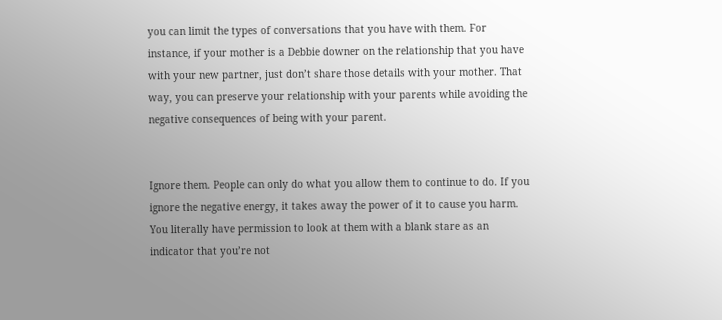you can limit the types of conversations that you have with them. For instance, if your mother is a Debbie downer on the relationship that you have with your new partner, just don’t share those details with your mother. That way, you can preserve your relationship with your parents while avoiding the negative consequences of being with your parent.


Ignore them. People can only do what you allow them to continue to do. If you ignore the negative energy, it takes away the power of it to cause you harm. You literally have permission to look at them with a blank stare as an indicator that you’re not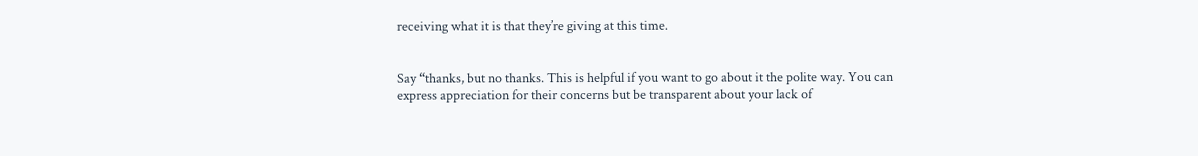receiving what it is that they’re giving at this time.


Say “thanks, but no thanks. This is helpful if you want to go about it the polite way. You can express appreciation for their concerns but be transparent about your lack of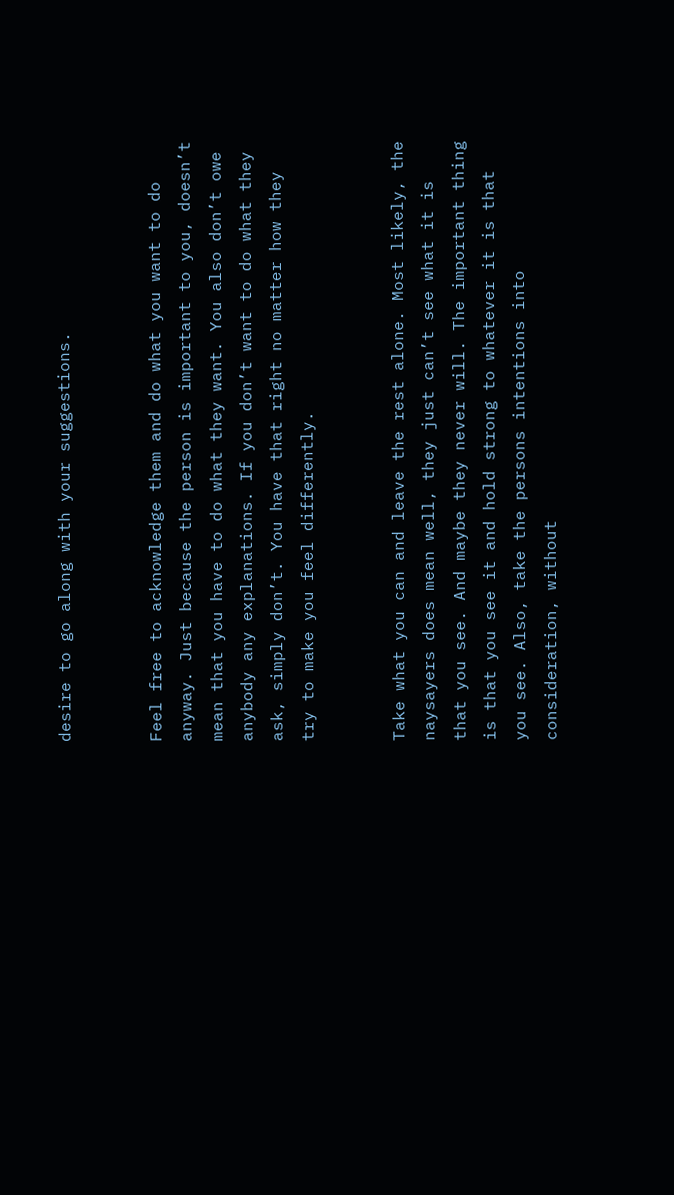desire to go along with your suggestions.


Feel free to acknowledge them and do what you want to do anyway. Just because the person is important to you, doesn’t mean that you have to do what they want. You also don’t owe anybody any explanations. If you don’t want to do what they ask, simply don’t. You have that right no matter how they try to make you feel differently.


Take what you can and leave the rest alone. Most likely, the naysayers does mean well, they just can’t see what it is that you see. And maybe they never will. The important thing is that you see it and hold strong to whatever it is that you see. Also, take the persons intentions into consideration, without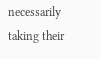necessarily taking their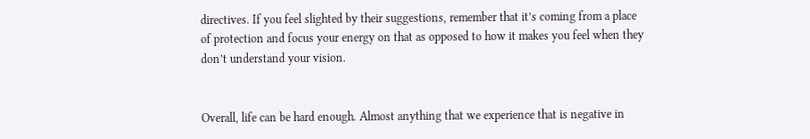directives. If you feel slighted by their suggestions, remember that it’s coming from a place of protection and focus your energy on that as opposed to how it makes you feel when they don’t understand your vision.


Overall, life can be hard enough. Almost anything that we experience that is negative in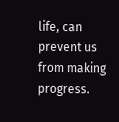life, can prevent us from making progress.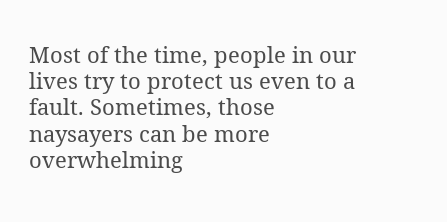Most of the time, people in our lives try to protect us even to a fault. Sometimes, those naysayers can be more overwhelming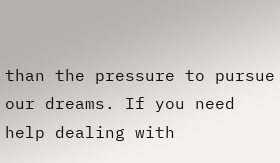than the pressure to pursue our dreams. If you need help dealing with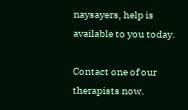naysayers, help is available to you today.

Contact one of our therapists now.